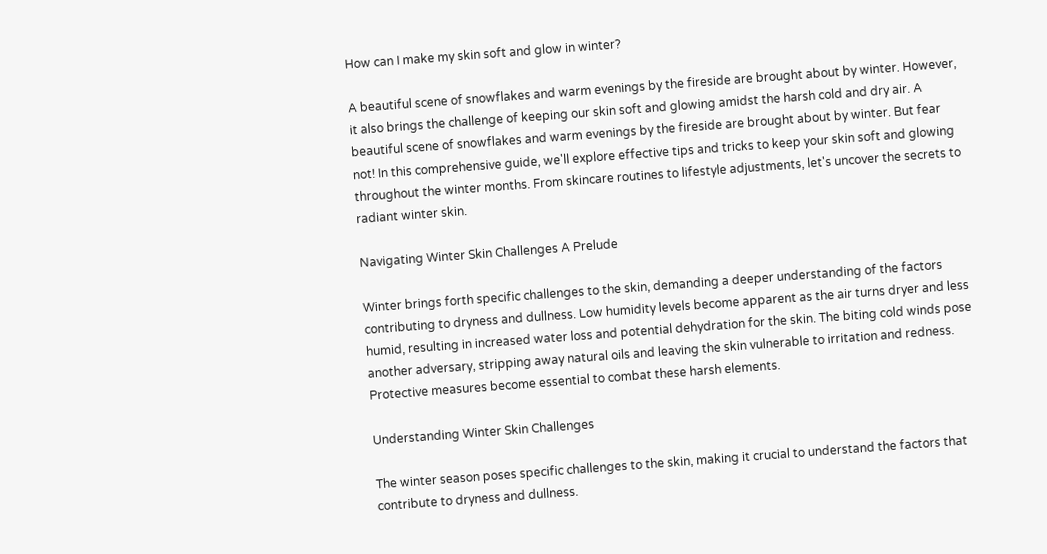How can I make my skin soft and glow in winter?

A beautiful scene of snowflakes and warm evenings by the fireside are brought about by winter. However, it also brings the challenge of keeping our skin soft and glowing amidst the harsh cold and dry air. A beautiful scene of snowflakes and warm evenings by the fireside are brought about by winter. But fear not! In this comprehensive guide, we'll explore effective tips and tricks to keep your skin soft and glowing throughout the winter months. From skincare routines to lifestyle adjustments, let's uncover the secrets to radiant winter skin.

Navigating Winter Skin Challenges A Prelude

Winter brings forth specific challenges to the skin, demanding a deeper understanding of the factors contributing to dryness and dullness. Low humidity levels become apparent as the air turns dryer and less humid, resulting in increased water loss and potential dehydration for the skin. The biting cold winds pose another adversary, stripping away natural oils and leaving the skin vulnerable to irritation and redness. Protective measures become essential to combat these harsh elements.

Understanding Winter Skin Challenges

The winter season poses specific challenges to the skin, making it crucial to understand the factors that contribute to dryness and dullness.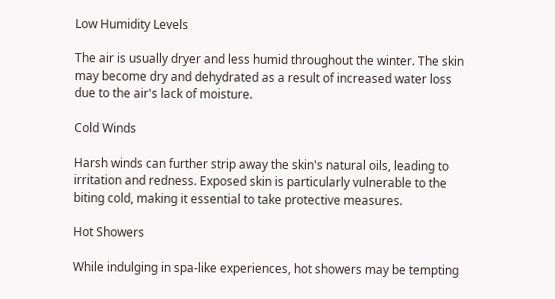Low Humidity Levels

The air is usually dryer and less humid throughout the winter. The skin may become dry and dehydrated as a result of increased water loss due to the air's lack of moisture.

Cold Winds

Harsh winds can further strip away the skin's natural oils, leading to irritation and redness. Exposed skin is particularly vulnerable to the biting cold, making it essential to take protective measures.

Hot Showers

While indulging in spa-like experiences, hot showers may be tempting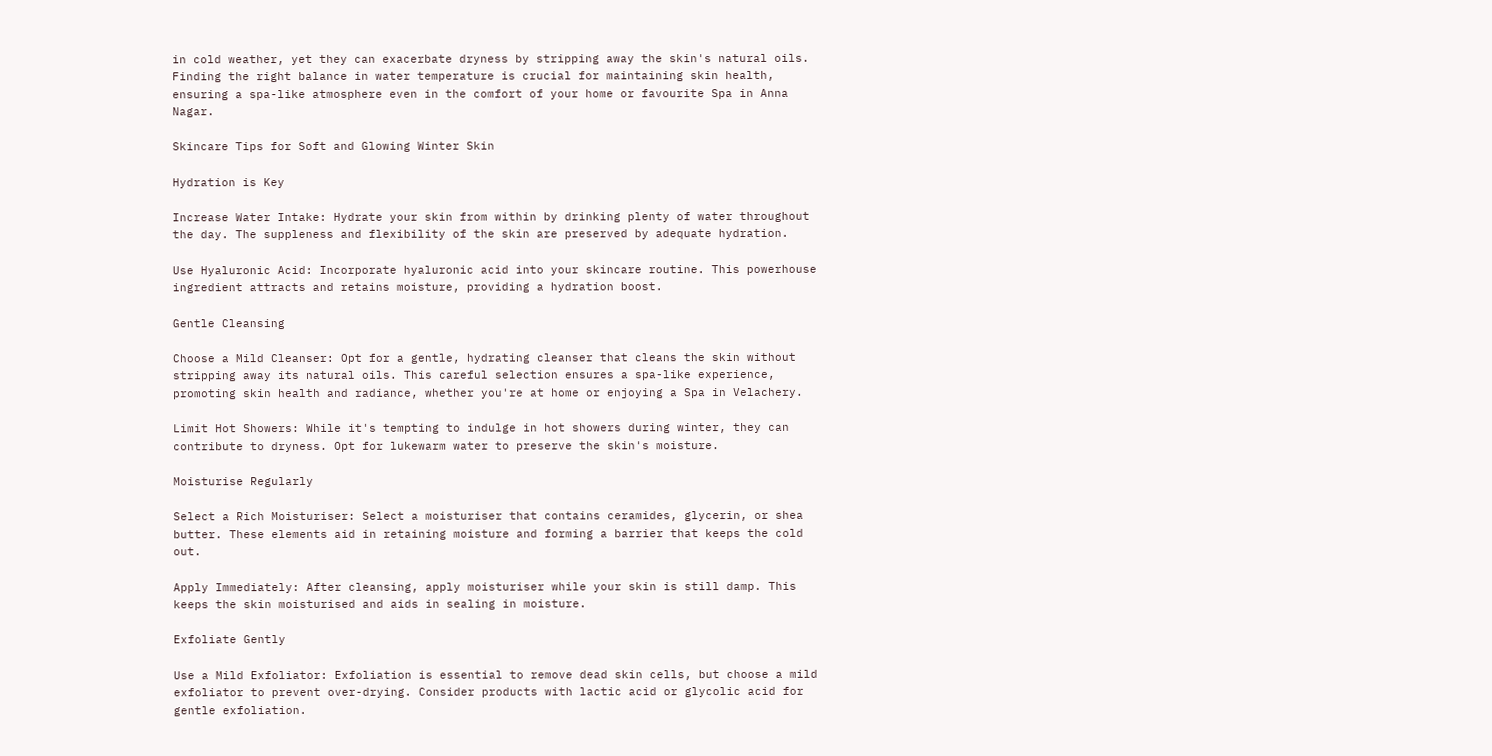in cold weather, yet they can exacerbate dryness by stripping away the skin's natural oils. Finding the right balance in water temperature is crucial for maintaining skin health, ensuring a spa-like atmosphere even in the comfort of your home or favourite Spa in Anna Nagar.

Skincare Tips for Soft and Glowing Winter Skin

Hydration is Key

Increase Water Intake: Hydrate your skin from within by drinking plenty of water throughout the day. The suppleness and flexibility of the skin are preserved by adequate hydration.

Use Hyaluronic Acid: Incorporate hyaluronic acid into your skincare routine. This powerhouse ingredient attracts and retains moisture, providing a hydration boost.

Gentle Cleansing

Choose a Mild Cleanser: Opt for a gentle, hydrating cleanser that cleans the skin without stripping away its natural oils. This careful selection ensures a spa-like experience, promoting skin health and radiance, whether you're at home or enjoying a Spa in Velachery.

Limit Hot Showers: While it's tempting to indulge in hot showers during winter, they can contribute to dryness. Opt for lukewarm water to preserve the skin's moisture.

Moisturise Regularly

Select a Rich Moisturiser: Select a moisturiser that contains ceramides, glycerin, or shea butter. These elements aid in retaining moisture and forming a barrier that keeps the cold out.

Apply Immediately: After cleansing, apply moisturiser while your skin is still damp. This keeps the skin moisturised and aids in sealing in moisture.

Exfoliate Gently

Use a Mild Exfoliator: Exfoliation is essential to remove dead skin cells, but choose a mild exfoliator to prevent over-drying. Consider products with lactic acid or glycolic acid for gentle exfoliation.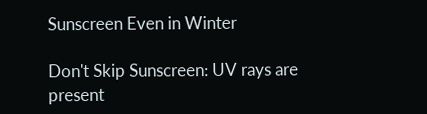Sunscreen Even in Winter

Don't Skip Sunscreen: UV rays are present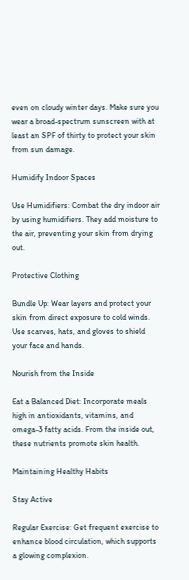even on cloudy winter days. Make sure you wear a broad-spectrum sunscreen with at least an SPF of thirty to protect your skin from sun damage.

Humidify Indoor Spaces

Use Humidifiers: Combat the dry indoor air by using humidifiers. They add moisture to the air, preventing your skin from drying out.

Protective Clothing

Bundle Up: Wear layers and protect your skin from direct exposure to cold winds. Use scarves, hats, and gloves to shield your face and hands.

Nourish from the Inside

Eat a Balanced Diet: Incorporate meals high in antioxidants, vitamins, and omega-3 fatty acids. From the inside out, these nutrients promote skin health.

Maintaining Healthy Habits

Stay Active

Regular Exercise: Get frequent exercise to enhance blood circulation, which supports a glowing complexion.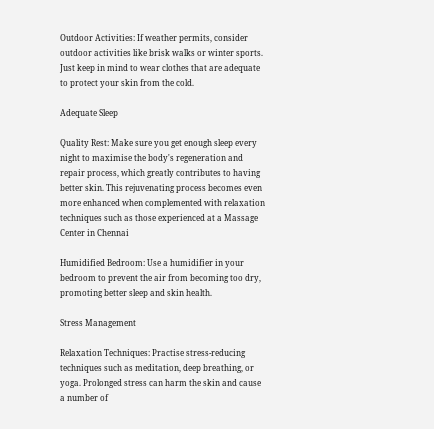Outdoor Activities: If weather permits, consider outdoor activities like brisk walks or winter sports. Just keep in mind to wear clothes that are adequate to protect your skin from the cold.

Adequate Sleep

Quality Rest: Make sure you get enough sleep every night to maximise the body's regeneration and repair process, which greatly contributes to having better skin. This rejuvenating process becomes even more enhanced when complemented with relaxation techniques such as those experienced at a Massage Center in Chennai

Humidified Bedroom: Use a humidifier in your bedroom to prevent the air from becoming too dry, promoting better sleep and skin health.

Stress Management

Relaxation Techniques: Practise stress-reducing techniques such as meditation, deep breathing, or yoga. Prolonged stress can harm the skin and cause a number of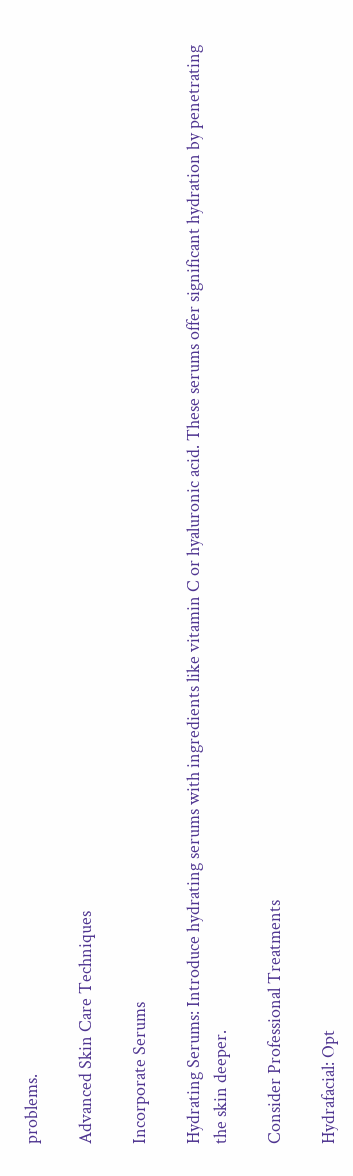problems.

Advanced Skin Care Techniques

Incorporate Serums

Hydrating Serums: Introduce hydrating serums with ingredients like vitamin C or hyaluronic acid. These serums offer significant hydration by penetrating the skin deeper.

Consider Professional Treatments

Hydrafacial: Opt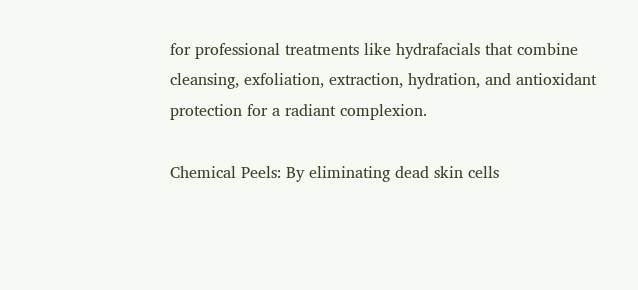for professional treatments like hydrafacials that combine cleansing, exfoliation, extraction, hydration, and antioxidant protection for a radiant complexion.

Chemical Peels: By eliminating dead skin cells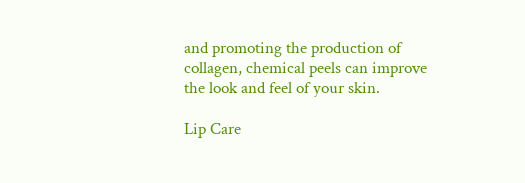and promoting the production of collagen, chemical peels can improve the look and feel of your skin.

Lip Care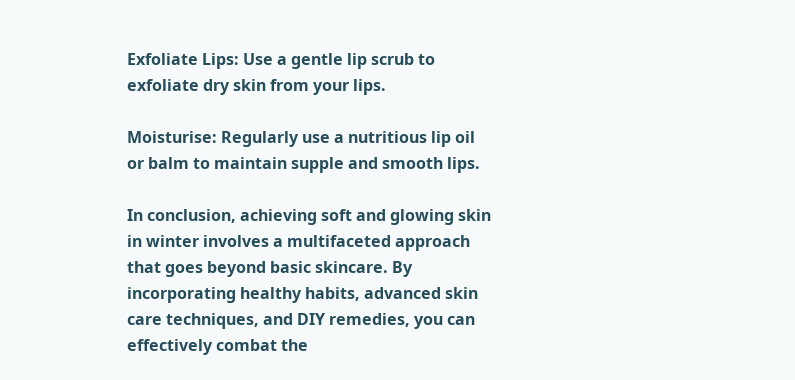Exfoliate Lips: Use a gentle lip scrub to exfoliate dry skin from your lips.

Moisturise: Regularly use a nutritious lip oil or balm to maintain supple and smooth lips.

In conclusion, achieving soft and glowing skin in winter involves a multifaceted approach that goes beyond basic skincare. By incorporating healthy habits, advanced skin care techniques, and DIY remedies, you can effectively combat the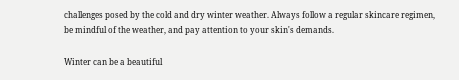challenges posed by the cold and dry winter weather. Always follow a regular skincare regimen, be mindful of the weather, and pay attention to your skin's demands.

Winter can be a beautiful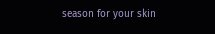season for your skin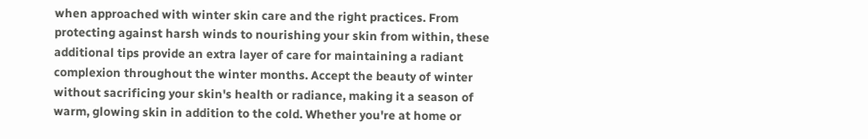when approached with winter skin care and the right practices. From protecting against harsh winds to nourishing your skin from within, these additional tips provide an extra layer of care for maintaining a radiant complexion throughout the winter months. Accept the beauty of winter without sacrificing your skin's health or radiance, making it a season of warm, glowing skin in addition to the cold. Whether you're at home or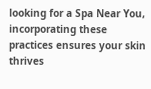looking for a Spa Near You, incorporating these practices ensures your skin thrives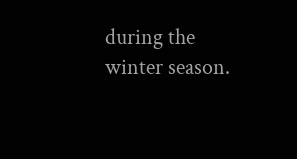during the winter season.